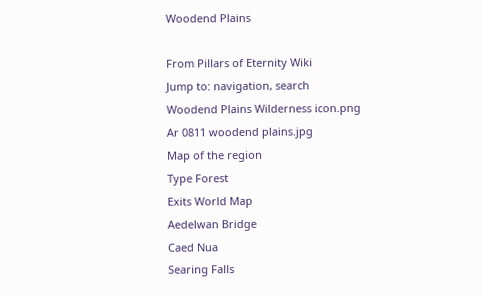Woodend Plains

From Pillars of Eternity Wiki
Jump to: navigation, search
Woodend Plains Wilderness icon.png
Ar 0811 woodend plains.jpg
Map of the region
Type Forest
Exits World Map
Aedelwan Bridge
Caed Nua
Searing Falls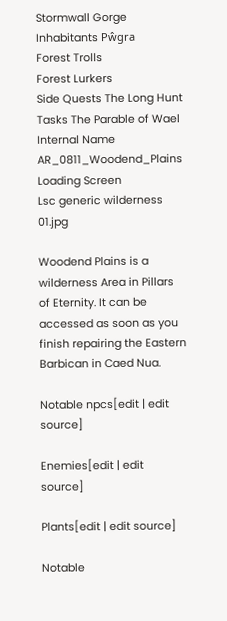Stormwall Gorge
Inhabitants Pŵgra
Forest Trolls
Forest Lurkers
Side Quests The Long Hunt
Tasks The Parable of Wael
Internal Name AR_0811_Woodend_Plains
Loading Screen
Lsc generic wilderness 01.jpg

Woodend Plains is a wilderness Area in Pillars of Eternity. It can be accessed as soon as you finish repairing the Eastern Barbican in Caed Nua.

Notable npcs[edit | edit source]

Enemies[edit | edit source]

Plants[edit | edit source]

Notable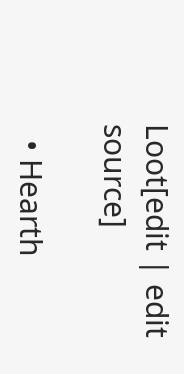Loot[edit | edit source]

  • Hearth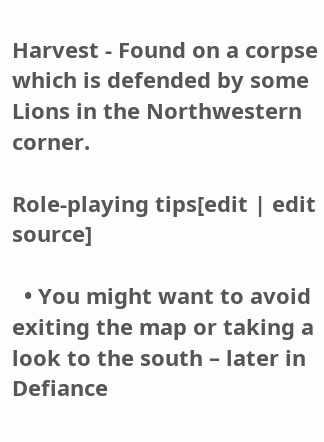Harvest - Found on a corpse which is defended by some Lions in the Northwestern corner.

Role-playing tips[edit | edit source]

  • You might want to avoid exiting the map or taking a look to the south – later in Defiance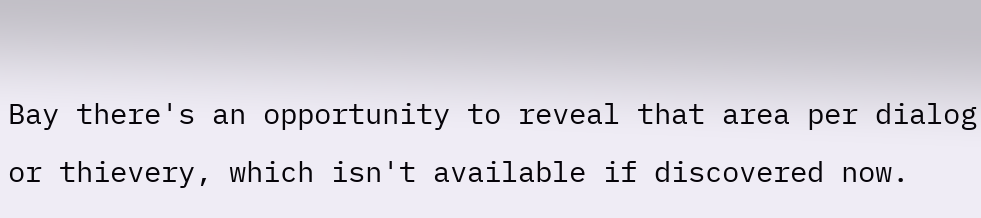Bay there's an opportunity to reveal that area per dialog or thievery, which isn't available if discovered now.